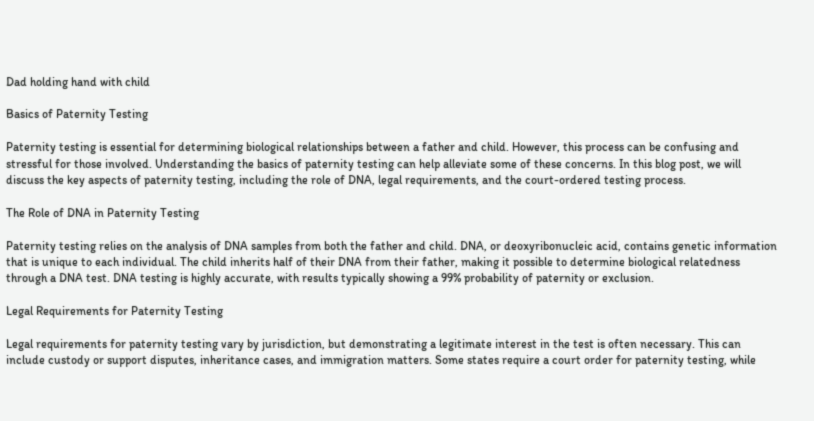Dad holding hand with child

Basics of Paternity Testing

Paternity testing is essential for determining biological relationships between a father and child. However, this process can be confusing and stressful for those involved. Understanding the basics of paternity testing can help alleviate some of these concerns. In this blog post, we will discuss the key aspects of paternity testing, including the role of DNA, legal requirements, and the court-ordered testing process.

The Role of DNA in Paternity Testing

Paternity testing relies on the analysis of DNA samples from both the father and child. DNA, or deoxyribonucleic acid, contains genetic information that is unique to each individual. The child inherits half of their DNA from their father, making it possible to determine biological relatedness through a DNA test. DNA testing is highly accurate, with results typically showing a 99% probability of paternity or exclusion.

Legal Requirements for Paternity Testing

Legal requirements for paternity testing vary by jurisdiction, but demonstrating a legitimate interest in the test is often necessary. This can include custody or support disputes, inheritance cases, and immigration matters. Some states require a court order for paternity testing, while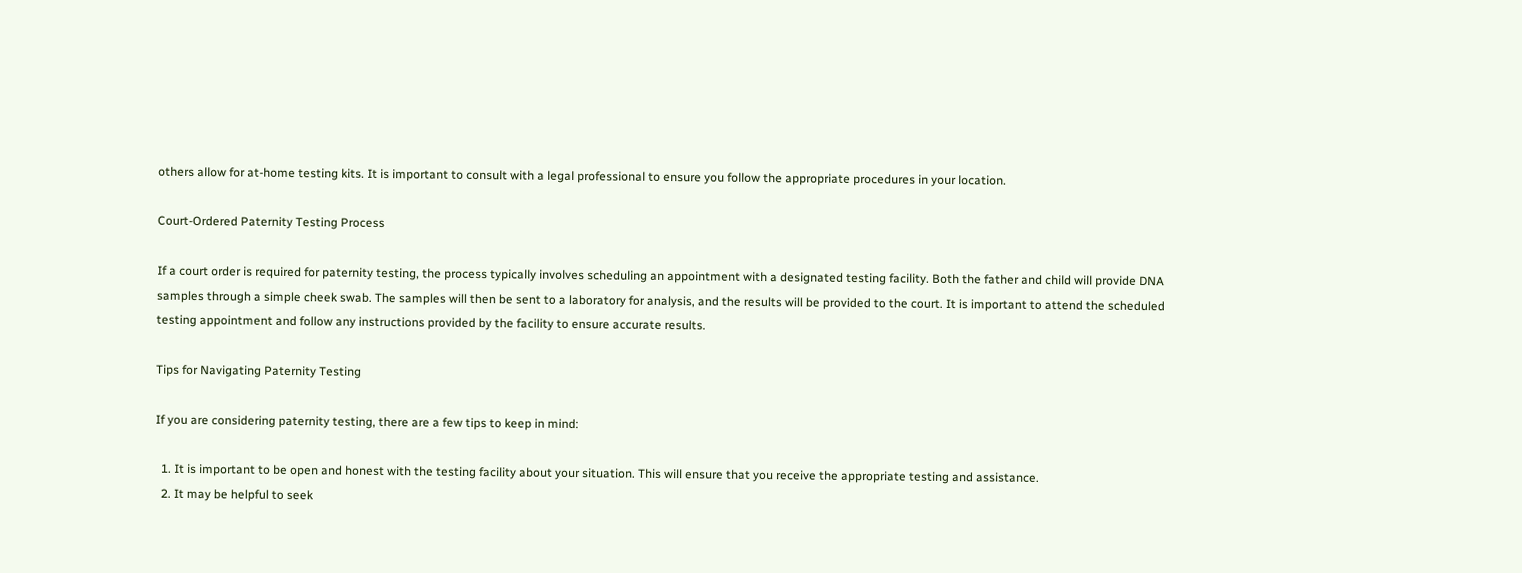others allow for at-home testing kits. It is important to consult with a legal professional to ensure you follow the appropriate procedures in your location.

Court-Ordered Paternity Testing Process

If a court order is required for paternity testing, the process typically involves scheduling an appointment with a designated testing facility. Both the father and child will provide DNA samples through a simple cheek swab. The samples will then be sent to a laboratory for analysis, and the results will be provided to the court. It is important to attend the scheduled testing appointment and follow any instructions provided by the facility to ensure accurate results.

Tips for Navigating Paternity Testing

If you are considering paternity testing, there are a few tips to keep in mind:

  1. It is important to be open and honest with the testing facility about your situation. This will ensure that you receive the appropriate testing and assistance.
  2. It may be helpful to seek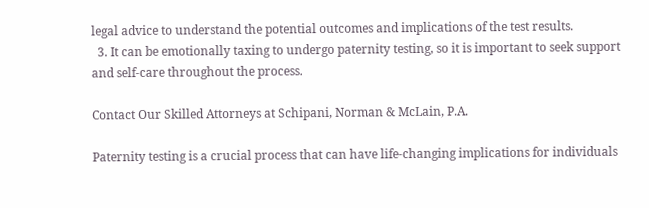legal advice to understand the potential outcomes and implications of the test results.
  3. It can be emotionally taxing to undergo paternity testing, so it is important to seek support and self-care throughout the process.

Contact Our Skilled Attorneys at Schipani, Norman & McLain, P.A.

Paternity testing is a crucial process that can have life-changing implications for individuals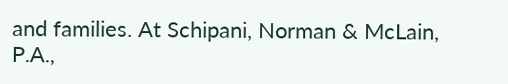and families. At Schipani, Norman & McLain, P.A.,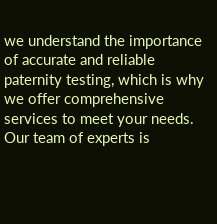we understand the importance of accurate and reliable paternity testing, which is why we offer comprehensive services to meet your needs. Our team of experts is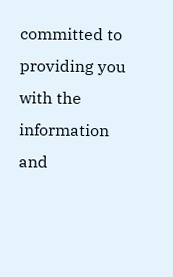committed to providing you with the information and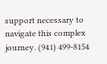support necessary to navigate this complex journey. (941) 499-8154